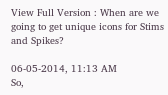View Full Version : When are we going to get unique icons for Stims and Spikes?

06-05-2014, 11:13 AM
So,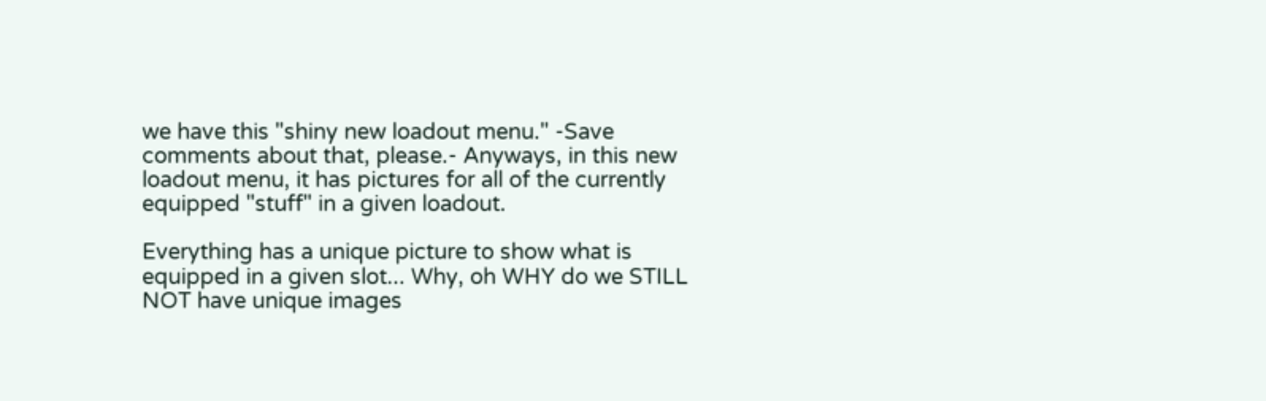we have this "shiny new loadout menu." -Save comments about that, please.- Anyways, in this new loadout menu, it has pictures for all of the currently equipped "stuff" in a given loadout.

Everything has a unique picture to show what is equipped in a given slot... Why, oh WHY do we STILL NOT have unique images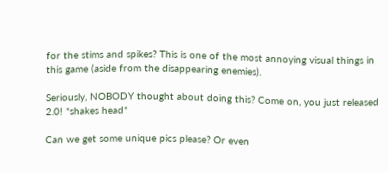for the stims and spikes? This is one of the most annoying visual things in this game (aside from the disappearing enemies).

Seriously, NOBODY thought about doing this? Come on, you just released 2.0! *shakes head*

Can we get some unique pics please? Or even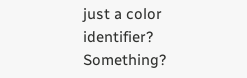just a color identifier? Something?